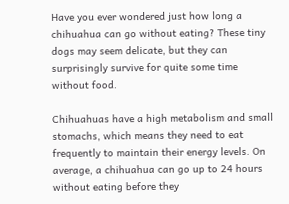Have you ever wondered just how long a chihuahua can go without eating? These tiny dogs may seem delicate, but they can surprisingly survive for quite some time without food.

Chihuahuas have a high metabolism and small stomachs, which means they need to eat frequently to maintain their energy levels. On average, a chihuahua can go up to 24 hours without eating before they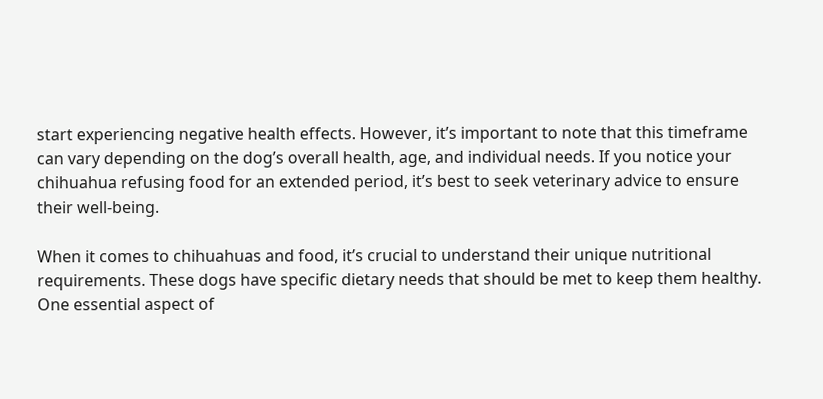start experiencing negative health effects. However, it’s important to note that this timeframe can vary depending on the dog’s overall health, age, and individual needs. If you notice your chihuahua refusing food for an extended period, it’s best to seek veterinary advice to ensure their well-being.

When it comes to chihuahuas and food, it’s crucial to understand their unique nutritional requirements. These dogs have specific dietary needs that should be met to keep them healthy. One essential aspect of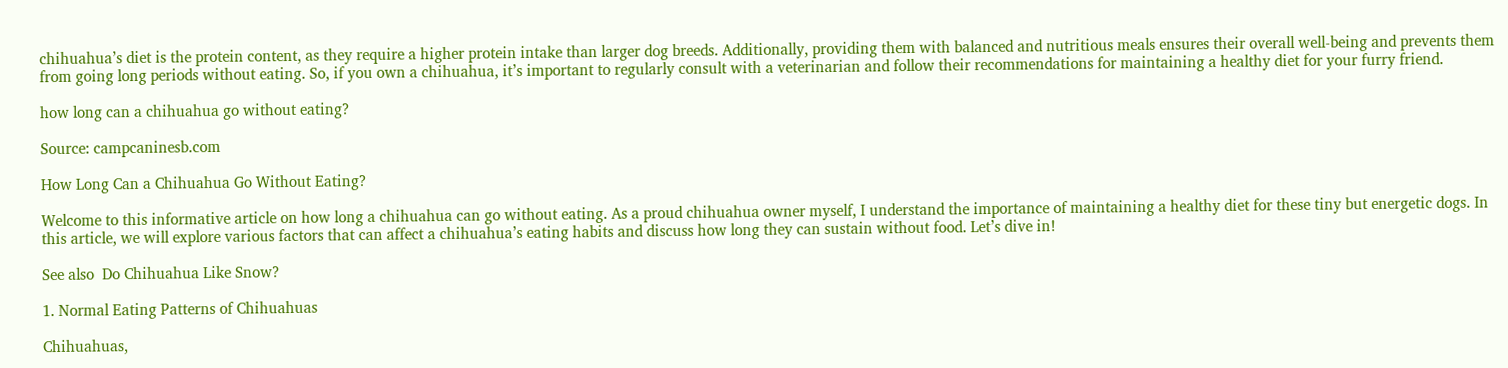chihuahua’s diet is the protein content, as they require a higher protein intake than larger dog breeds. Additionally, providing them with balanced and nutritious meals ensures their overall well-being and prevents them from going long periods without eating. So, if you own a chihuahua, it’s important to regularly consult with a veterinarian and follow their recommendations for maintaining a healthy diet for your furry friend.

how long can a chihuahua go without eating?

Source: campcaninesb.com

How Long Can a Chihuahua Go Without Eating?

Welcome to this informative article on how long a chihuahua can go without eating. As a proud chihuahua owner myself, I understand the importance of maintaining a healthy diet for these tiny but energetic dogs. In this article, we will explore various factors that can affect a chihuahua’s eating habits and discuss how long they can sustain without food. Let’s dive in!

See also  Do Chihuahua Like Snow?

1. Normal Eating Patterns of Chihuahuas

Chihuahuas,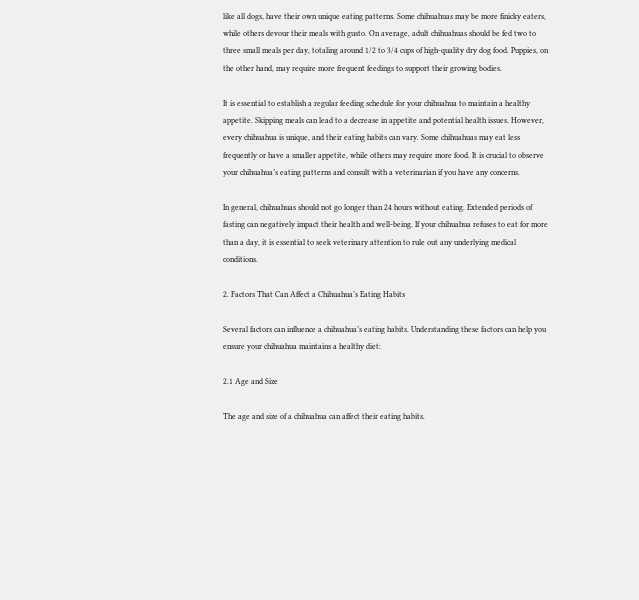like all dogs, have their own unique eating patterns. Some chihuahuas may be more finicky eaters, while others devour their meals with gusto. On average, adult chihuahuas should be fed two to three small meals per day, totaling around 1/2 to 3/4 cups of high-quality dry dog food. Puppies, on the other hand, may require more frequent feedings to support their growing bodies.

It is essential to establish a regular feeding schedule for your chihuahua to maintain a healthy appetite. Skipping meals can lead to a decrease in appetite and potential health issues. However, every chihuahua is unique, and their eating habits can vary. Some chihuahuas may eat less frequently or have a smaller appetite, while others may require more food. It is crucial to observe your chihuahua’s eating patterns and consult with a veterinarian if you have any concerns.

In general, chihuahuas should not go longer than 24 hours without eating. Extended periods of fasting can negatively impact their health and well-being. If your chihuahua refuses to eat for more than a day, it is essential to seek veterinary attention to rule out any underlying medical conditions.

2. Factors That Can Affect a Chihuahua’s Eating Habits

Several factors can influence a chihuahua’s eating habits. Understanding these factors can help you ensure your chihuahua maintains a healthy diet:

2.1 Age and Size

The age and size of a chihuahua can affect their eating habits.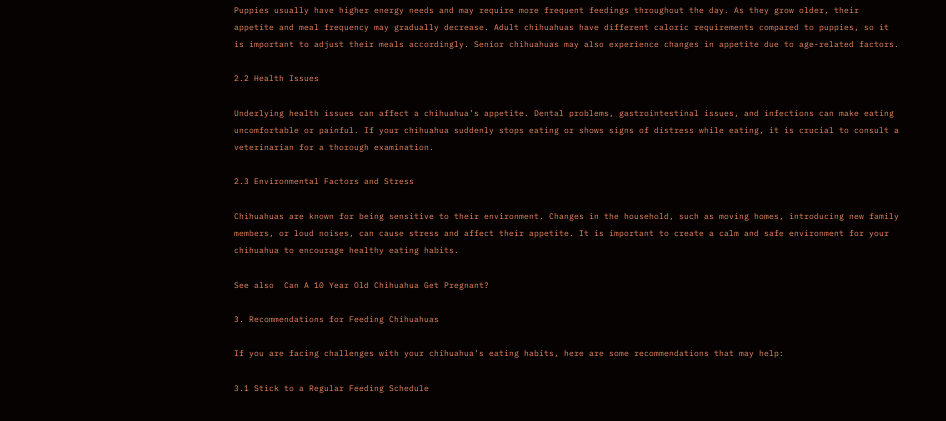Puppies usually have higher energy needs and may require more frequent feedings throughout the day. As they grow older, their appetite and meal frequency may gradually decrease. Adult chihuahuas have different caloric requirements compared to puppies, so it is important to adjust their meals accordingly. Senior chihuahuas may also experience changes in appetite due to age-related factors.

2.2 Health Issues

Underlying health issues can affect a chihuahua’s appetite. Dental problems, gastrointestinal issues, and infections can make eating uncomfortable or painful. If your chihuahua suddenly stops eating or shows signs of distress while eating, it is crucial to consult a veterinarian for a thorough examination.

2.3 Environmental Factors and Stress

Chihuahuas are known for being sensitive to their environment. Changes in the household, such as moving homes, introducing new family members, or loud noises, can cause stress and affect their appetite. It is important to create a calm and safe environment for your chihuahua to encourage healthy eating habits.

See also  Can A 10 Year Old Chihuahua Get Pregnant?

3. Recommendations for Feeding Chihuahuas

If you are facing challenges with your chihuahua’s eating habits, here are some recommendations that may help:

3.1 Stick to a Regular Feeding Schedule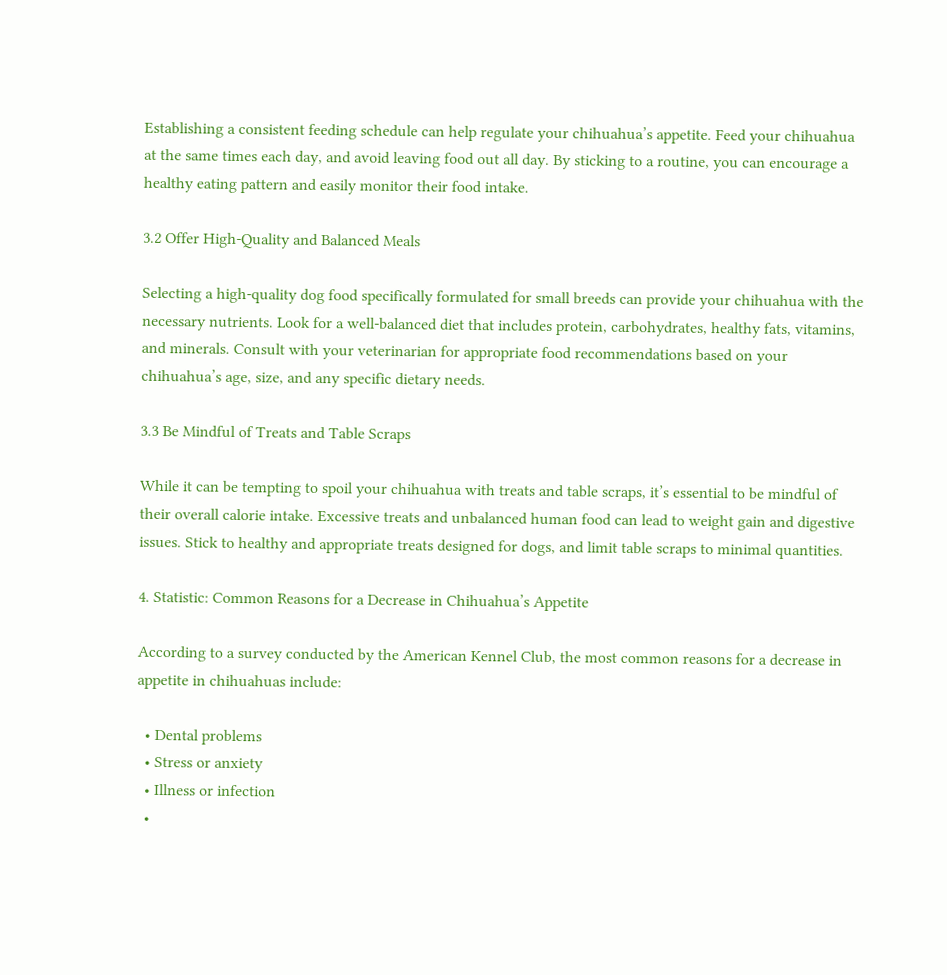Establishing a consistent feeding schedule can help regulate your chihuahua’s appetite. Feed your chihuahua at the same times each day, and avoid leaving food out all day. By sticking to a routine, you can encourage a healthy eating pattern and easily monitor their food intake.

3.2 Offer High-Quality and Balanced Meals

Selecting a high-quality dog food specifically formulated for small breeds can provide your chihuahua with the necessary nutrients. Look for a well-balanced diet that includes protein, carbohydrates, healthy fats, vitamins, and minerals. Consult with your veterinarian for appropriate food recommendations based on your chihuahua’s age, size, and any specific dietary needs.

3.3 Be Mindful of Treats and Table Scraps

While it can be tempting to spoil your chihuahua with treats and table scraps, it’s essential to be mindful of their overall calorie intake. Excessive treats and unbalanced human food can lead to weight gain and digestive issues. Stick to healthy and appropriate treats designed for dogs, and limit table scraps to minimal quantities.

4. Statistic: Common Reasons for a Decrease in Chihuahua’s Appetite

According to a survey conducted by the American Kennel Club, the most common reasons for a decrease in appetite in chihuahuas include:

  • Dental problems
  • Stress or anxiety
  • Illness or infection
  •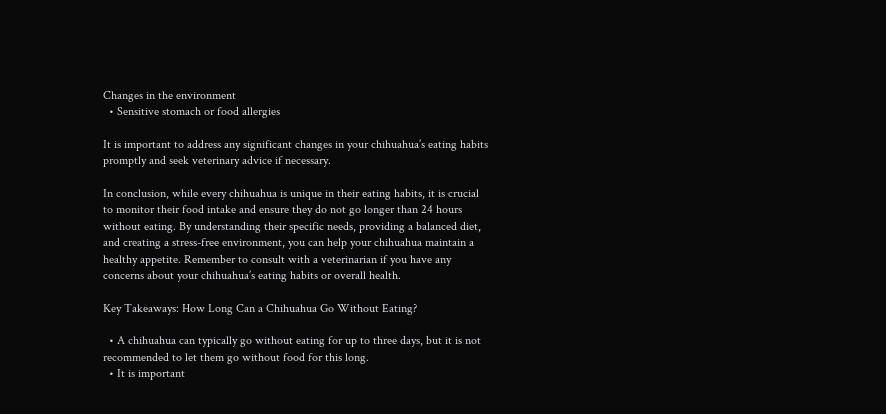Changes in the environment
  • Sensitive stomach or food allergies

It is important to address any significant changes in your chihuahua’s eating habits promptly and seek veterinary advice if necessary.

In conclusion, while every chihuahua is unique in their eating habits, it is crucial to monitor their food intake and ensure they do not go longer than 24 hours without eating. By understanding their specific needs, providing a balanced diet, and creating a stress-free environment, you can help your chihuahua maintain a healthy appetite. Remember to consult with a veterinarian if you have any concerns about your chihuahua’s eating habits or overall health.

Key Takeaways: How Long Can a Chihuahua Go Without Eating?

  • A chihuahua can typically go without eating for up to three days, but it is not recommended to let them go without food for this long.
  • It is important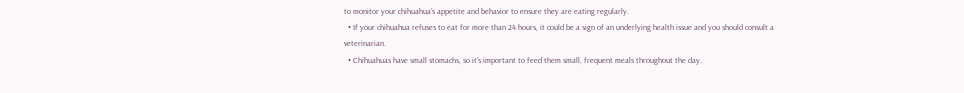to monitor your chihuahua’s appetite and behavior to ensure they are eating regularly.
  • If your chihuahua refuses to eat for more than 24 hours, it could be a sign of an underlying health issue and you should consult a veterinarian.
  • Chihuahuas have small stomachs, so it’s important to feed them small, frequent meals throughout the day.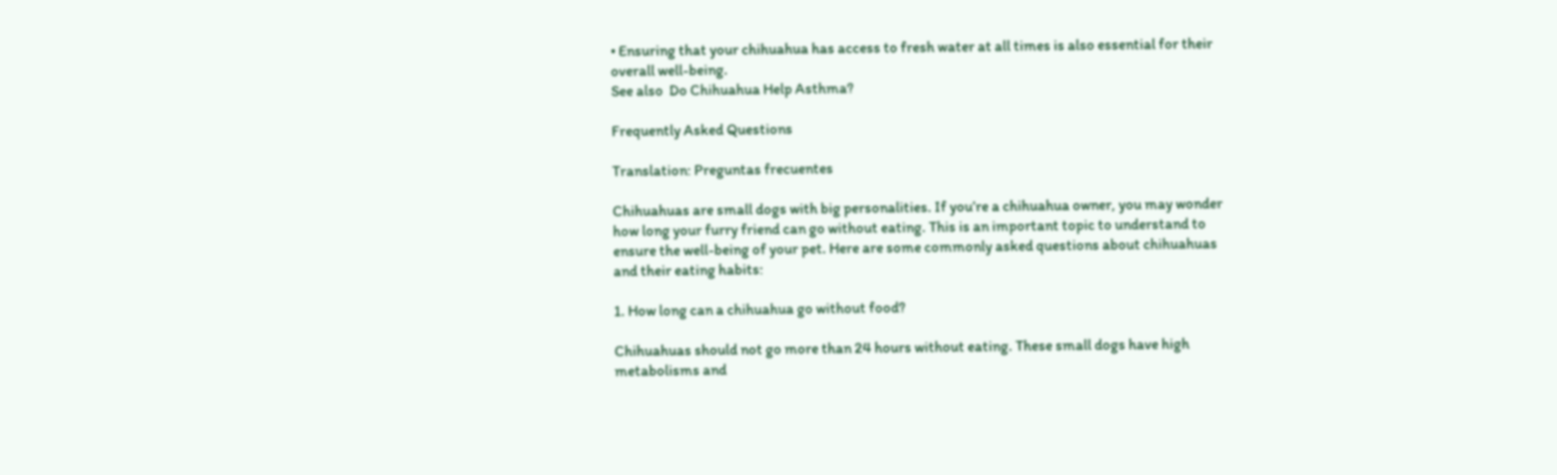• Ensuring that your chihuahua has access to fresh water at all times is also essential for their overall well-being.
See also  Do Chihuahua Help Asthma?

Frequently Asked Questions

Translation: Preguntas frecuentes

Chihuahuas are small dogs with big personalities. If you’re a chihuahua owner, you may wonder how long your furry friend can go without eating. This is an important topic to understand to ensure the well-being of your pet. Here are some commonly asked questions about chihuahuas and their eating habits:

1. How long can a chihuahua go without food?

Chihuahuas should not go more than 24 hours without eating. These small dogs have high metabolisms and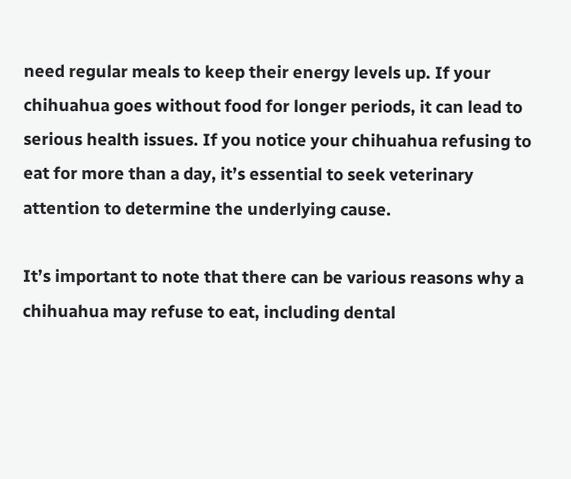need regular meals to keep their energy levels up. If your chihuahua goes without food for longer periods, it can lead to serious health issues. If you notice your chihuahua refusing to eat for more than a day, it’s essential to seek veterinary attention to determine the underlying cause.

It’s important to note that there can be various reasons why a chihuahua may refuse to eat, including dental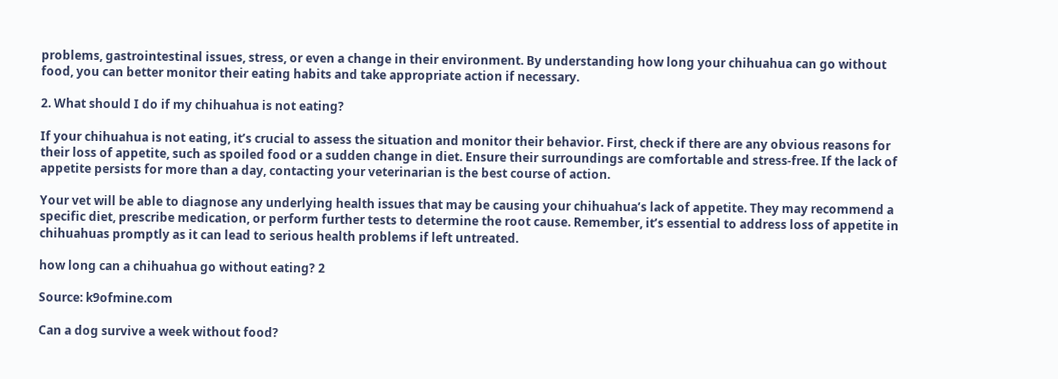problems, gastrointestinal issues, stress, or even a change in their environment. By understanding how long your chihuahua can go without food, you can better monitor their eating habits and take appropriate action if necessary.

2. What should I do if my chihuahua is not eating?

If your chihuahua is not eating, it’s crucial to assess the situation and monitor their behavior. First, check if there are any obvious reasons for their loss of appetite, such as spoiled food or a sudden change in diet. Ensure their surroundings are comfortable and stress-free. If the lack of appetite persists for more than a day, contacting your veterinarian is the best course of action.

Your vet will be able to diagnose any underlying health issues that may be causing your chihuahua’s lack of appetite. They may recommend a specific diet, prescribe medication, or perform further tests to determine the root cause. Remember, it’s essential to address loss of appetite in chihuahuas promptly as it can lead to serious health problems if left untreated.

how long can a chihuahua go without eating? 2

Source: k9ofmine.com

Can a dog survive a week without food?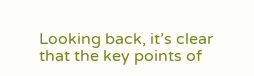Looking back, it’s clear that the key points of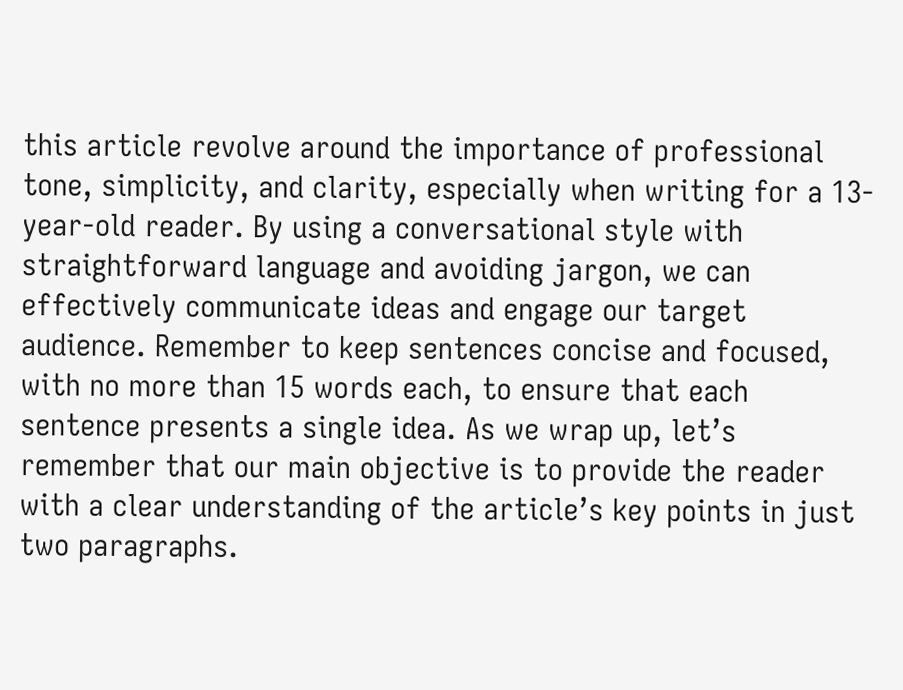this article revolve around the importance of professional tone, simplicity, and clarity, especially when writing for a 13-year-old reader. By using a conversational style with straightforward language and avoiding jargon, we can effectively communicate ideas and engage our target audience. Remember to keep sentences concise and focused, with no more than 15 words each, to ensure that each sentence presents a single idea. As we wrap up, let’s remember that our main objective is to provide the reader with a clear understanding of the article’s key points in just two paragraphs.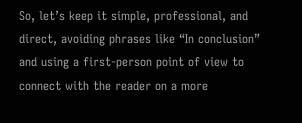So, let’s keep it simple, professional, and direct, avoiding phrases like “In conclusion” and using a first-person point of view to connect with the reader on a more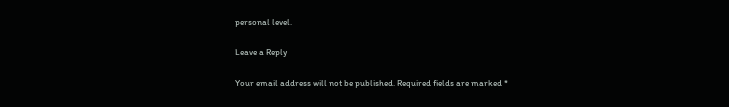personal level.

Leave a Reply

Your email address will not be published. Required fields are marked *